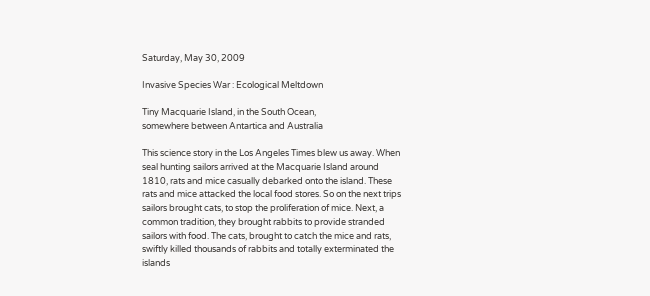Saturday, May 30, 2009

Invasive Species War : Ecological Meltdown

Tiny Macquarie Island, in the South Ocean,
somewhere between Antartica and Australia

This science story in the Los Angeles Times blew us away. When seal hunting sailors arrived at the Macquarie Island around 1810, rats and mice casually debarked onto the island. These rats and mice attacked the local food stores. So on the next trips sailors brought cats, to stop the proliferation of mice. Next, a common tradition, they brought rabbits to provide stranded sailors with food. The cats, brought to catch the mice and rats, swiftly killed thousands of rabbits and totally exterminated the islands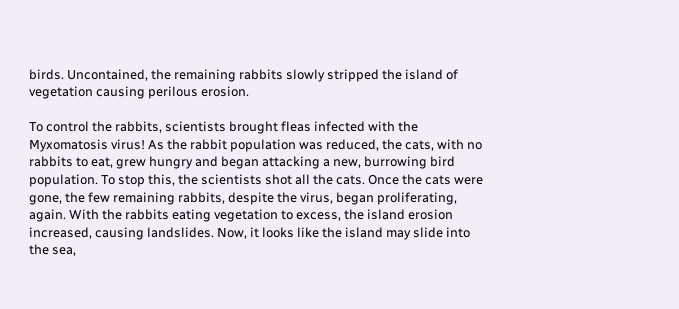birds. Uncontained, the remaining rabbits slowly stripped the island of vegetation causing perilous erosion.

To control the rabbits, scientists brought fleas infected with the Myxomatosis virus! As the rabbit population was reduced, the cats, with no rabbits to eat, grew hungry and began attacking a new, burrowing bird population. To stop this, the scientists shot all the cats. Once the cats were gone, the few remaining rabbits, despite the virus, began proliferating, again. With the rabbits eating vegetation to excess, the island erosion increased, causing landslides. Now, it looks like the island may slide into the sea,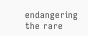endangering the rare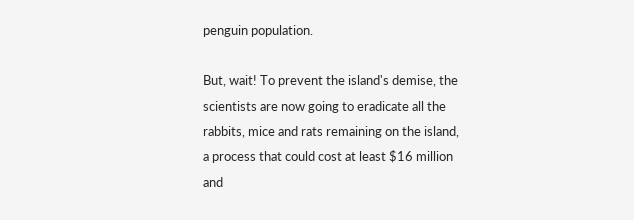penguin population.

But, wait! To prevent the island's demise, the scientists are now going to eradicate all the rabbits, mice and rats remaining on the island, a process that could cost at least $16 million and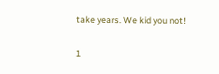take years. We kid you not!

1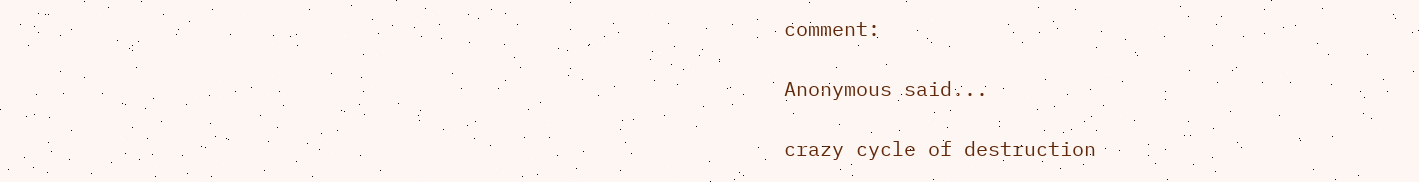comment:

Anonymous said...

crazy cycle of destruction